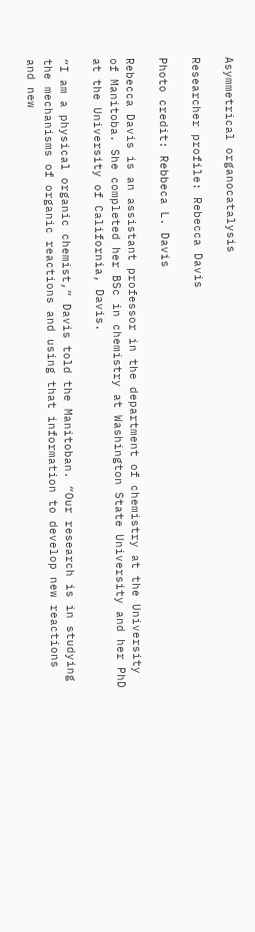Asymmetrical organocatalysis

Researcher profile: Rebecca Davis

Photo credit: Rebbeca L. Davis

Rebecca Davis is an assistant professor in the department of chemistry at the University of Manitoba. She completed her BSc in chemistry at Washington State University and her PhD at the University of California, Davis.

“I am a physical organic chemist,” Davis told the Manitoban. “Our research is in studying the mechanisms of organic reactions and using that information to develop new reactions and new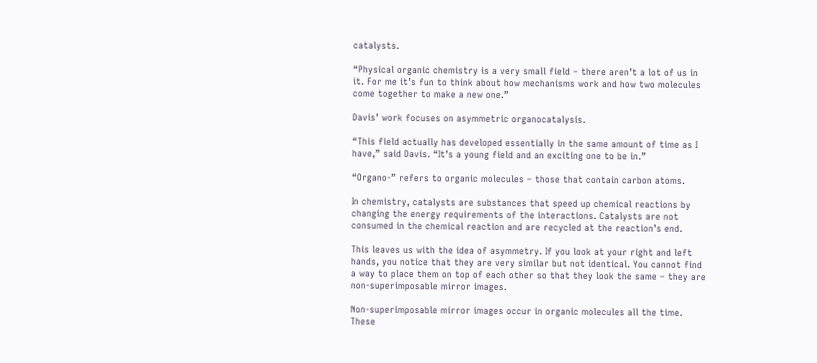catalysts.

“Physical organic chemistry is a very small field – there aren’t a lot of us in it. For me it’s fun to think about how mechanisms work and how two molecules come together to make a new one.”

Davis’ work focuses on asymmetric organocatalysis.

“This field actually has developed essentially in the same amount of time as I have,” said Davis. “It’s a young field and an exciting one to be in.”

“Organo-” refers to organic molecules – those that contain carbon atoms.

In chemistry, catalysts are substances that speed up chemical reactions by changing the energy requirements of the interactions. Catalysts are not consumed in the chemical reaction and are recycled at the reaction’s end.

This leaves us with the idea of asymmetry. If you look at your right and left hands, you notice that they are very similar but not identical. You cannot find a way to place them on top of each other so that they look the same – they are non-superimposable mirror images.

Non-superimposable mirror images occur in organic molecules all the time. These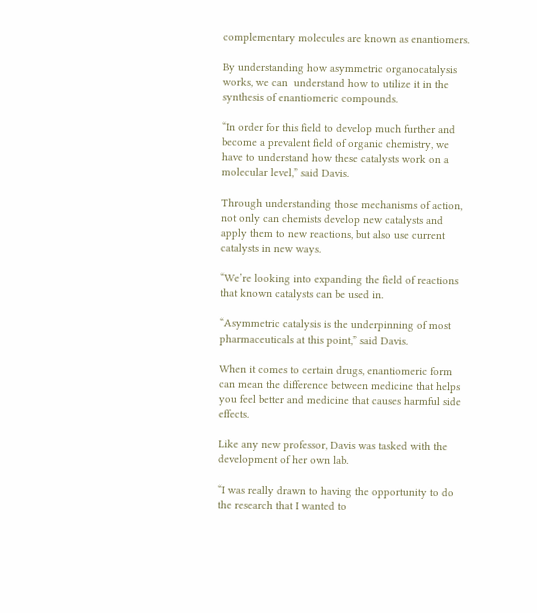complementary molecules are known as enantiomers.

By understanding how asymmetric organocatalysis works, we can  understand how to utilize it in the synthesis of enantiomeric compounds.

“In order for this field to develop much further and become a prevalent field of organic chemistry, we have to understand how these catalysts work on a molecular level,” said Davis.

Through understanding those mechanisms of action, not only can chemists develop new catalysts and apply them to new reactions, but also use current catalysts in new ways.

“We’re looking into expanding the field of reactions that known catalysts can be used in.

“Asymmetric catalysis is the underpinning of most pharmaceuticals at this point,” said Davis.

When it comes to certain drugs, enantiomeric form can mean the difference between medicine that helps you feel better and medicine that causes harmful side effects.

Like any new professor, Davis was tasked with the development of her own lab.

“I was really drawn to having the opportunity to do the research that I wanted to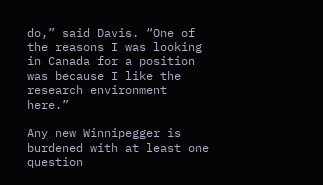do,” said Davis. “One of the reasons I was looking in Canada for a position was because I like the research environment here.”

Any new Winnipegger is burdened with at least one question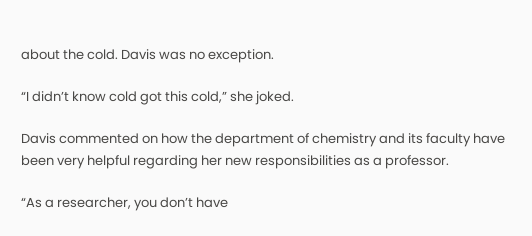about the cold. Davis was no exception.

“I didn’t know cold got this cold,” she joked.

Davis commented on how the department of chemistry and its faculty have been very helpful regarding her new responsibilities as a professor.

“As a researcher, you don’t have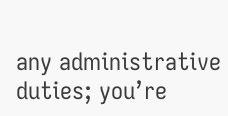any administrative duties; you’re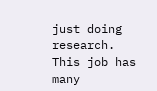just doing research. This job has many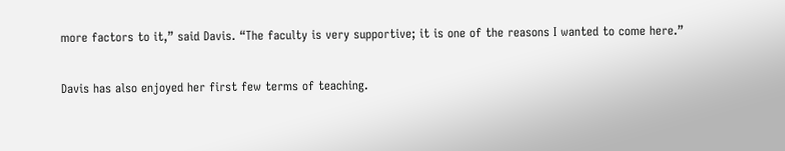more factors to it,” said Davis. “The faculty is very supportive; it is one of the reasons I wanted to come here.”

Davis has also enjoyed her first few terms of teaching.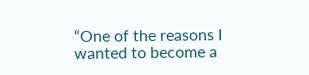“One of the reasons I wanted to become a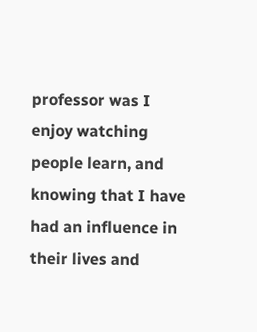professor was I enjoy watching people learn, and knowing that I have had an influence in their lives and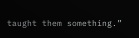taught them something.”